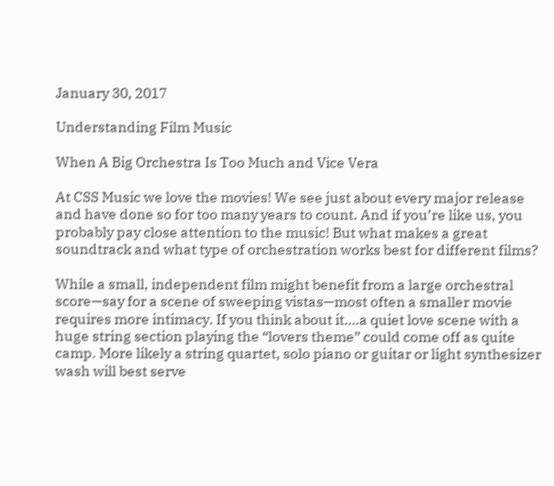January 30, 2017

Understanding Film Music

When A Big Orchestra Is Too Much and Vice Vera

At CSS Music we love the movies! We see just about every major release and have done so for too many years to count. And if you’re like us, you probably pay close attention to the music! But what makes a great soundtrack and what type of orchestration works best for different films?

While a small, independent film might benefit from a large orchestral score—say for a scene of sweeping vistas—most often a smaller movie requires more intimacy. If you think about it….a quiet love scene with a huge string section playing the “lovers theme” could come off as quite camp. More likely a string quartet, solo piano or guitar or light synthesizer wash will best serve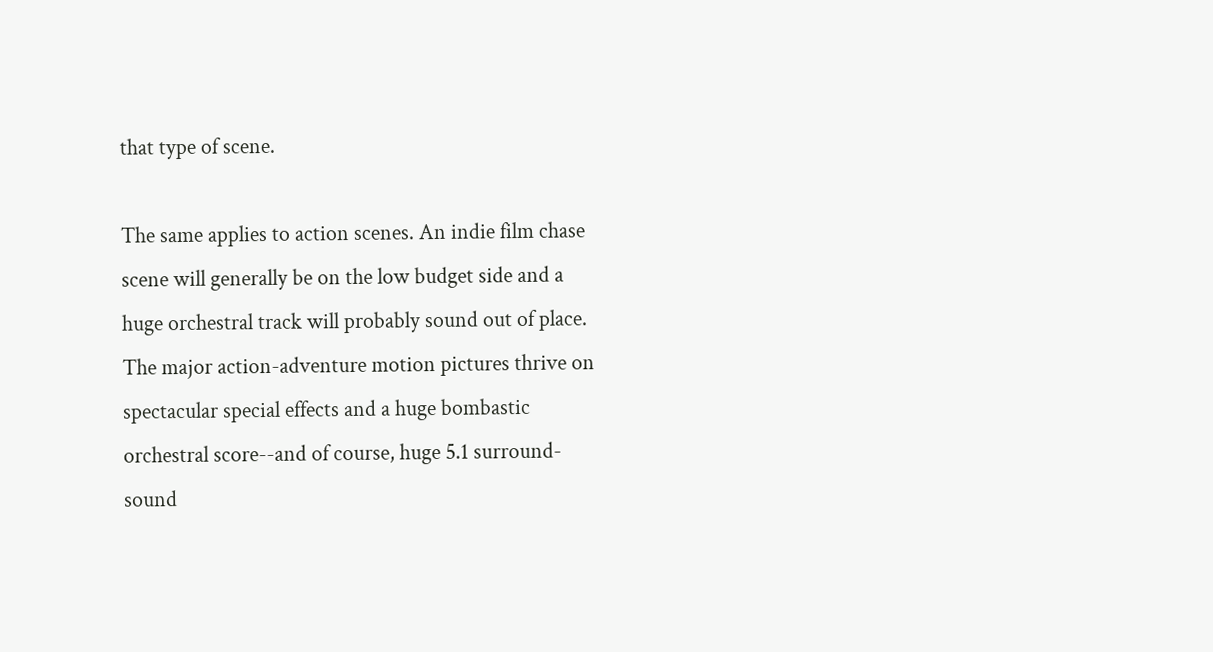that type of scene.

The same applies to action scenes. An indie film chase scene will generally be on the low budget side and a huge orchestral track will probably sound out of place. The major action-adventure motion pictures thrive on spectacular special effects and a huge bombastic orchestral score--and of course, huge 5.1 surround-sound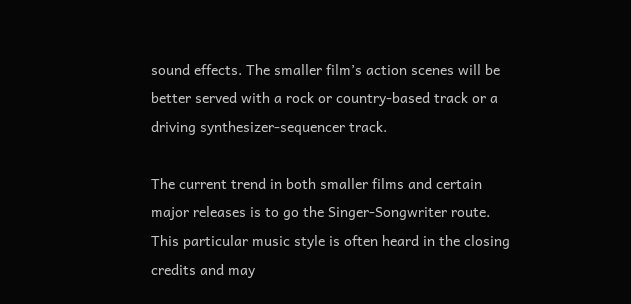sound effects. The smaller film’s action scenes will be better served with a rock or country-based track or a driving synthesizer-sequencer track.

The current trend in both smaller films and certain major releases is to go the Singer-Songwriter route. This particular music style is often heard in the closing credits and may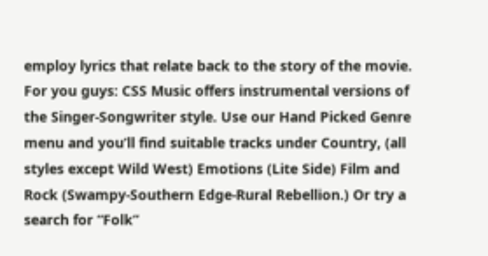employ lyrics that relate back to the story of the movie. For you guys: CSS Music offers instrumental versions of the Singer-Songwriter style. Use our Hand Picked Genre menu and you’ll find suitable tracks under Country, (all styles except Wild West) Emotions (Lite Side) Film and Rock (Swampy-Southern Edge-Rural Rebellion.) Or try a search for “Folk”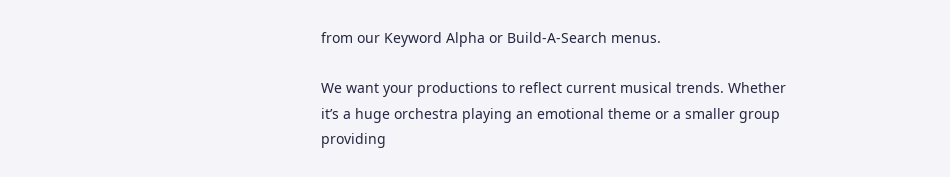from our Keyword Alpha or Build-A-Search menus.

We want your productions to reflect current musical trends. Whether it’s a huge orchestra playing an emotional theme or a smaller group providing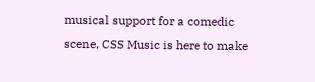musical support for a comedic scene, CSS Music is here to make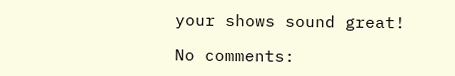your shows sound great!

No comments: